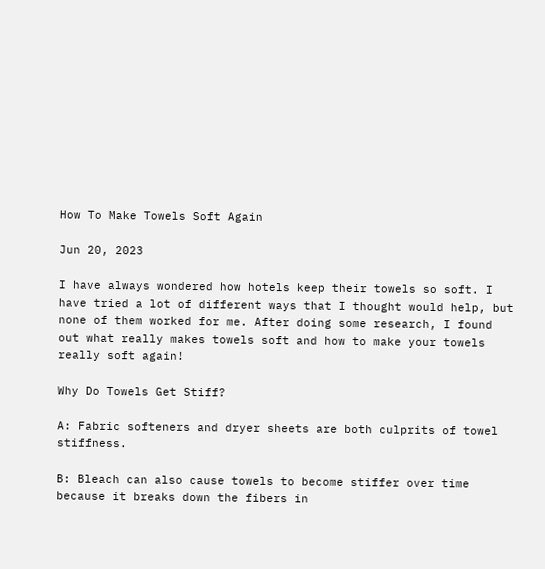How To Make Towels Soft Again

Jun 20, 2023

I have always wondered how hotels keep their towels so soft. I have tried a lot of different ways that I thought would help, but none of them worked for me. After doing some research, I found out what really makes towels soft and how to make your towels really soft again!

Why Do Towels Get Stiff?

A: Fabric softeners and dryer sheets are both culprits of towel stiffness.

B: Bleach can also cause towels to become stiffer over time because it breaks down the fibers in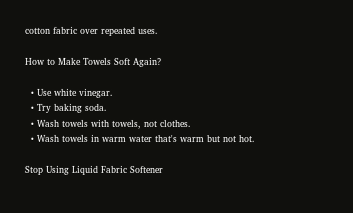cotton fabric over repeated uses.

How to Make Towels Soft Again?

  • Use white vinegar.
  • Try baking soda.
  • Wash towels with towels, not clothes.
  • Wash towels in warm water that's warm but not hot.

Stop Using Liquid Fabric Softener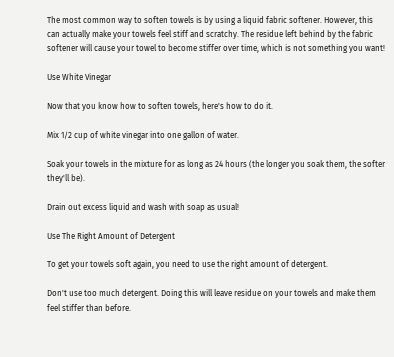The most common way to soften towels is by using a liquid fabric softener. However, this can actually make your towels feel stiff and scratchy. The residue left behind by the fabric softener will cause your towel to become stiffer over time, which is not something you want!

Use White Vinegar

Now that you know how to soften towels, here's how to do it.

Mix 1/2 cup of white vinegar into one gallon of water.

Soak your towels in the mixture for as long as 24 hours (the longer you soak them, the softer they'll be).

Drain out excess liquid and wash with soap as usual!

Use The Right Amount of Detergent

To get your towels soft again, you need to use the right amount of detergent.

Don't use too much detergent. Doing this will leave residue on your towels and make them feel stiffer than before.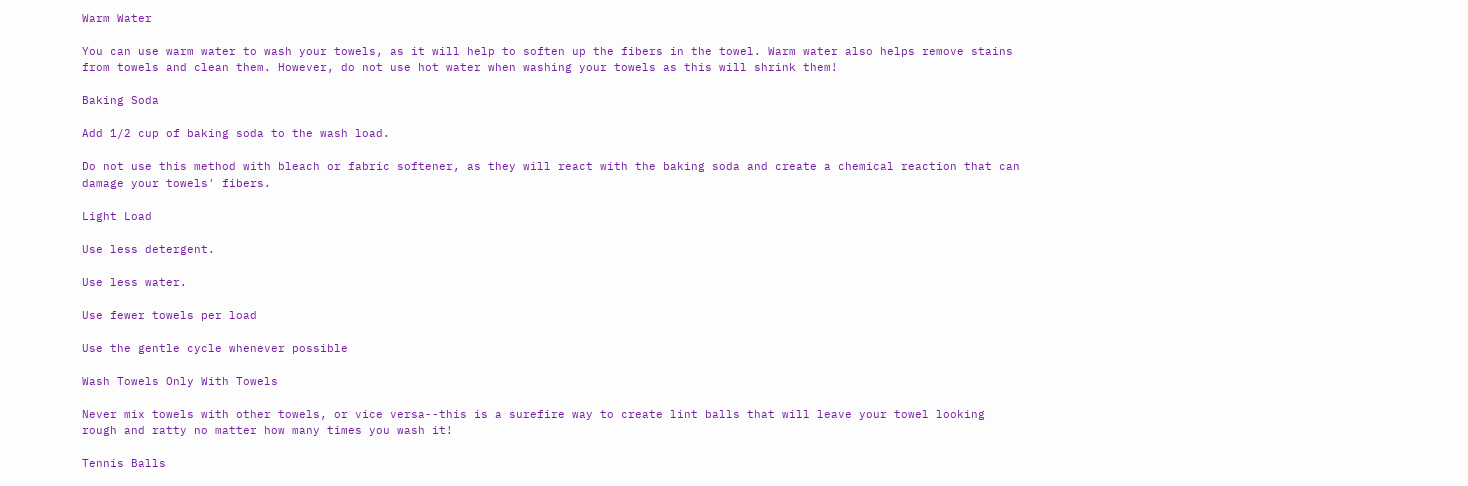Warm Water

You can use warm water to wash your towels, as it will help to soften up the fibers in the towel. Warm water also helps remove stains from towels and clean them. However, do not use hot water when washing your towels as this will shrink them!

Baking Soda

Add 1/2 cup of baking soda to the wash load.

Do not use this method with bleach or fabric softener, as they will react with the baking soda and create a chemical reaction that can damage your towels' fibers.

Light Load

Use less detergent.

Use less water.

Use fewer towels per load

Use the gentle cycle whenever possible

Wash Towels Only With Towels

Never mix towels with other towels, or vice versa--this is a surefire way to create lint balls that will leave your towel looking rough and ratty no matter how many times you wash it!

Tennis Balls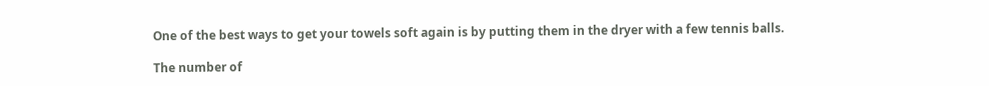One of the best ways to get your towels soft again is by putting them in the dryer with a few tennis balls.

The number of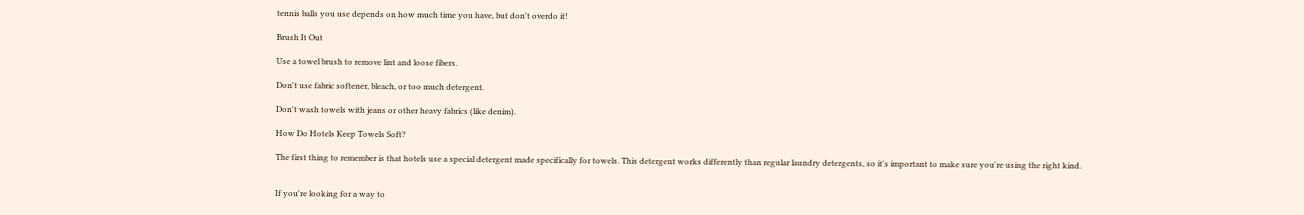tennis balls you use depends on how much time you have, but don't overdo it!

Brush It Out

Use a towel brush to remove lint and loose fibers.

Don't use fabric softener, bleach, or too much detergent.

Don't wash towels with jeans or other heavy fabrics (like denim).

How Do Hotels Keep Towels Soft?

The first thing to remember is that hotels use a special detergent made specifically for towels. This detergent works differently than regular laundry detergents, so it's important to make sure you're using the right kind.


If you're looking for a way to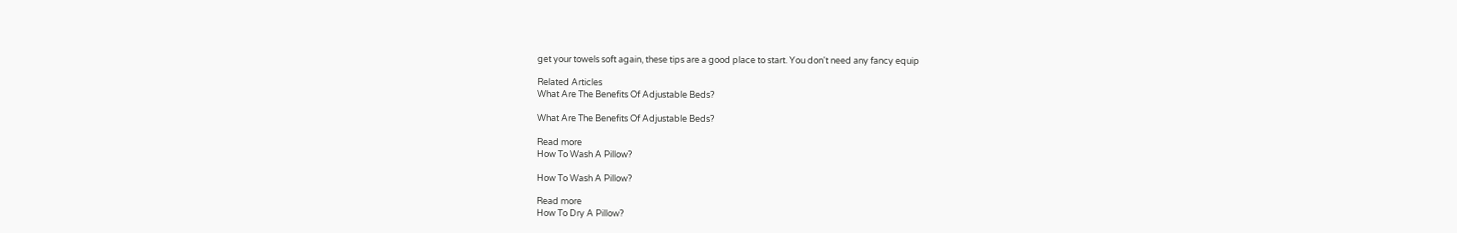get your towels soft again, these tips are a good place to start. You don't need any fancy equip

Related Articles
What Are The Benefits Of Adjustable Beds?

What Are The Benefits Of Adjustable Beds?

Read more
How To Wash A Pillow?

How To Wash A Pillow?

Read more
How To Dry A Pillow?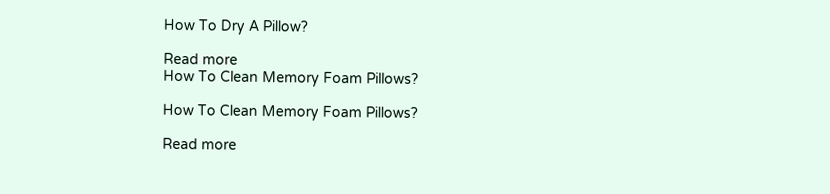How To Dry A Pillow?

Read more
How To Clean Memory Foam Pillows?

How To Clean Memory Foam Pillows?

Read more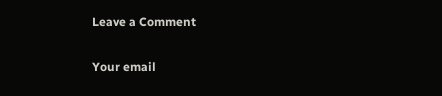Leave a Comment

Your email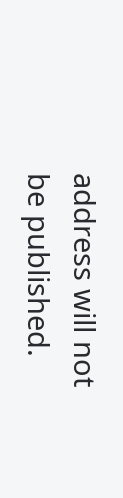address will not be published.